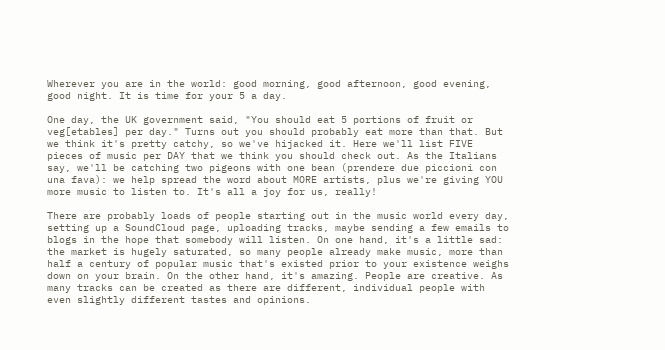Wherever you are in the world: good morning, good afternoon, good evening, good night. It is time for your 5 a day.

One day, the UK government said, "You should eat 5 portions of fruit or veg[etables] per day." Turns out you should probably eat more than that. But we think it's pretty catchy, so we've hijacked it. Here we'll list FIVE pieces of music per DAY that we think you should check out. As the Italians say, we'll be catching two pigeons with one bean (prendere due piccioni con una fava): we help spread the word about MORE artists, plus we're giving YOU more music to listen to. It's all a joy for us, really!

There are probably loads of people starting out in the music world every day, setting up a SoundCloud page, uploading tracks, maybe sending a few emails to blogs in the hope that somebody will listen. On one hand, it's a little sad: the market is hugely saturated, so many people already make music, more than half a century of popular music that's existed prior to your existence weighs down on your brain. On the other hand, it's amazing. People are creative. As many tracks can be created as there are different, individual people with even slightly different tastes and opinions.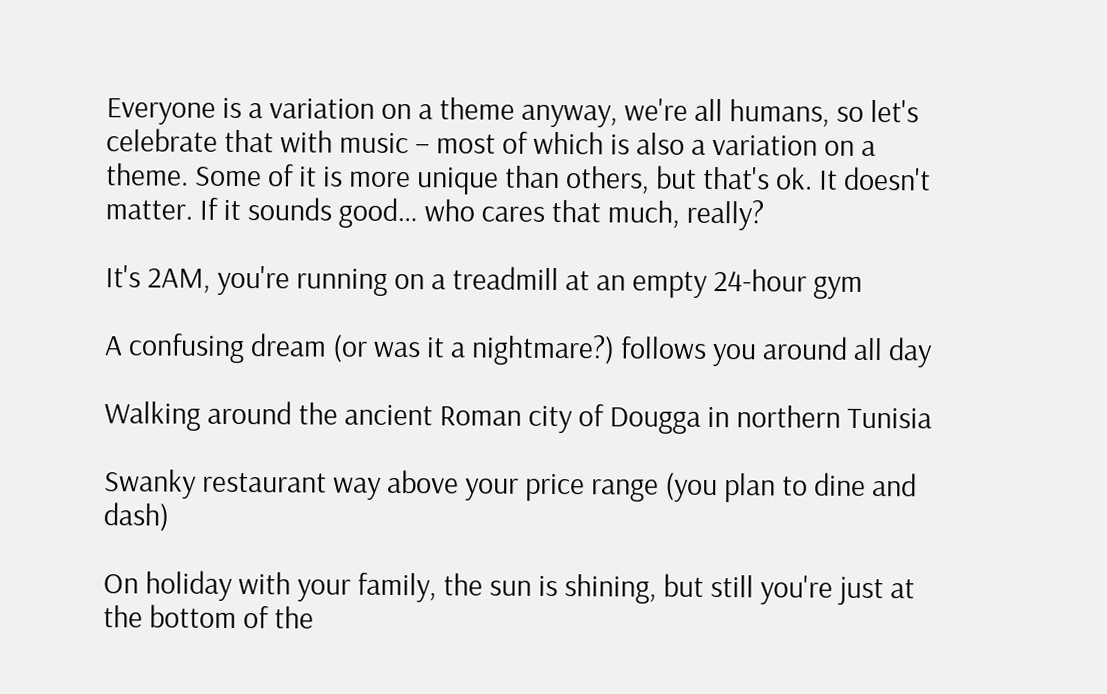Everyone is a variation on a theme anyway, we're all humans, so let's celebrate that with music – most of which is also a variation on a theme. Some of it is more unique than others, but that's ok. It doesn't matter. If it sounds good… who cares that much, really?

It's 2AM, you're running on a treadmill at an empty 24-hour gym

A confusing dream (or was it a nightmare?) follows you around all day

Walking around the ancient Roman city of Dougga in northern Tunisia

Swanky restaurant way above your price range (you plan to dine and dash)

On holiday with your family, the sun is shining, but still you're just at the bottom of the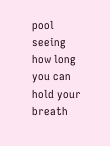pool seeing how long you can hold your breath